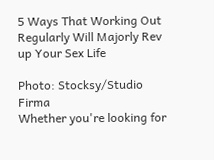5 Ways That Working Out Regularly Will Majorly Rev up Your Sex Life

Photo: Stocksy/Studio Firma
Whether you're looking for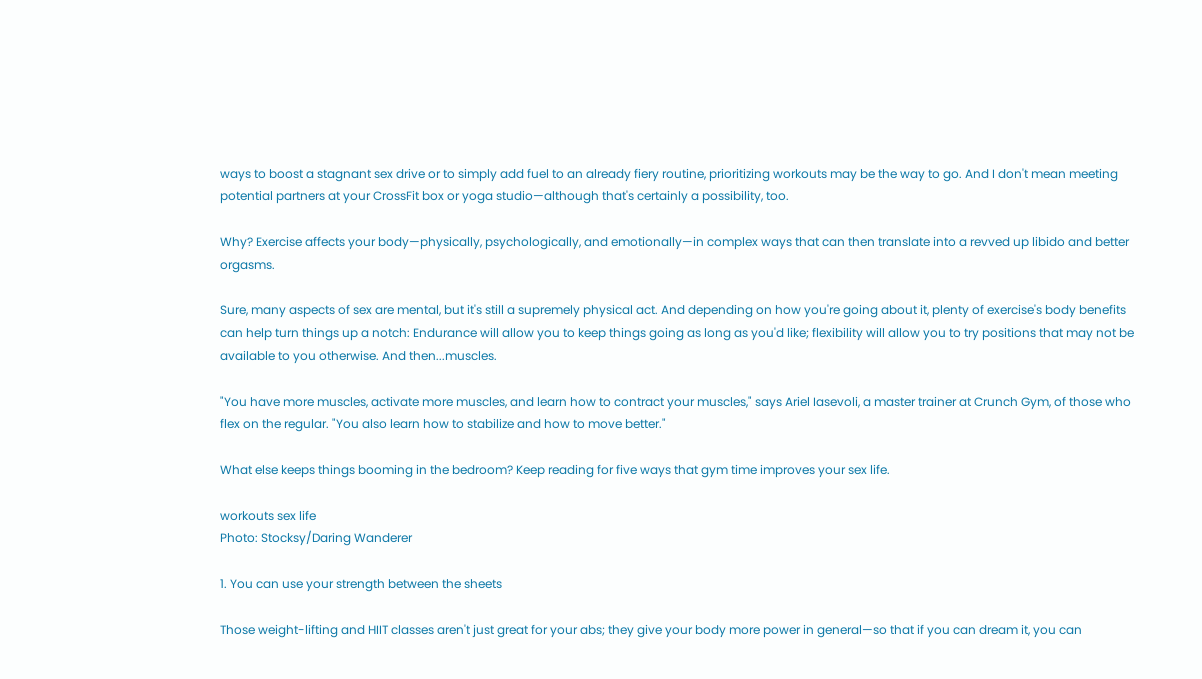ways to boost a stagnant sex drive or to simply add fuel to an already fiery routine, prioritizing workouts may be the way to go. And I don't mean meeting potential partners at your CrossFit box or yoga studio—although that's certainly a possibility, too.

Why? Exercise affects your body—physically, psychologically, and emotionally—in complex ways that can then translate into a revved up libido and better orgasms.

Sure, many aspects of sex are mental, but it's still a supremely physical act. And depending on how you're going about it, plenty of exercise's body benefits can help turn things up a notch: Endurance will allow you to keep things going as long as you'd like; flexibility will allow you to try positions that may not be available to you otherwise. And then...muscles.

"You have more muscles, activate more muscles, and learn how to contract your muscles," says Ariel Iasevoli, a master trainer at Crunch Gym, of those who flex on the regular. "You also learn how to stabilize and how to move better."

What else keeps things booming in the bedroom? Keep reading for five ways that gym time improves your sex life.

workouts sex life
Photo: Stocksy/Daring Wanderer

1. You can use your strength between the sheets

Those weight-lifting and HIIT classes aren't just great for your abs; they give your body more power in general—so that if you can dream it, you can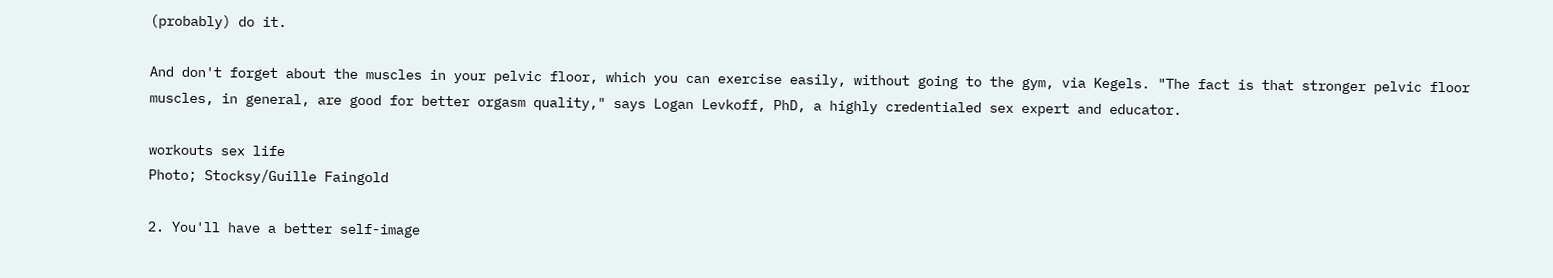(probably) do it.

And don't forget about the muscles in your pelvic floor, which you can exercise easily, without going to the gym, via Kegels. "The fact is that stronger pelvic floor muscles, in general, are good for better orgasm quality," says Logan Levkoff, PhD, a highly credentialed sex expert and educator.

workouts sex life
Photo; Stocksy/Guille Faingold

2. You'll have a better self-image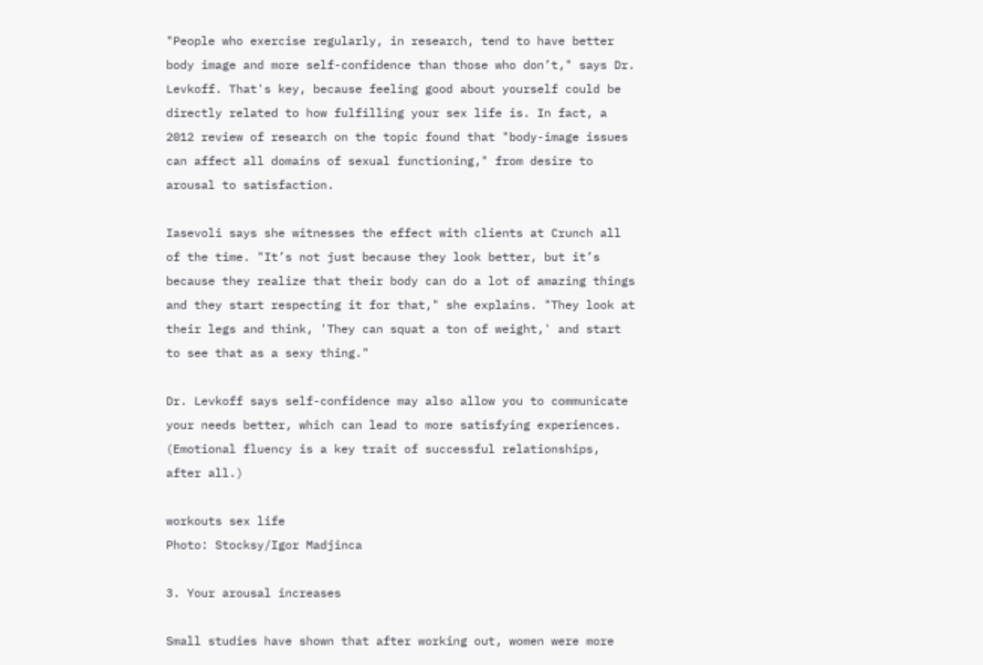"People who exercise regularly, in research, tend to have better body image and more self-confidence than those who don’t," says Dr. Levkoff. That's key, because feeling good about yourself could be directly related to how fulfilling your sex life is. In fact, a 2012 review of research on the topic found that "body-image issues can affect all domains of sexual functioning," from desire to arousal to satisfaction.

Iasevoli says she witnesses the effect with clients at Crunch all of the time. "It’s not just because they look better, but it’s because they realize that their body can do a lot of amazing things and they start respecting it for that," she explains. "They look at their legs and think, 'They can squat a ton of weight,' and start to see that as a sexy thing."

Dr. Levkoff says self-confidence may also allow you to communicate your needs better, which can lead to more satisfying experiences. (Emotional fluency is a key trait of successful relationships, after all.)

workouts sex life
Photo: Stocksy/Igor Madjinca

3. Your arousal increases

Small studies have shown that after working out, women were more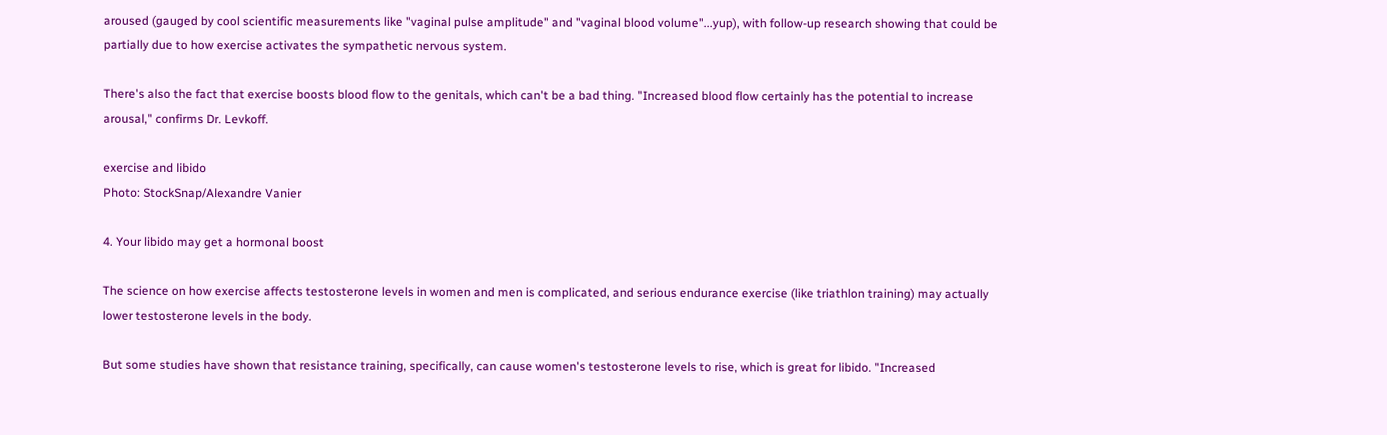aroused (gauged by cool scientific measurements like "vaginal pulse amplitude" and "vaginal blood volume"...yup), with follow-up research showing that could be partially due to how exercise activates the sympathetic nervous system.

There's also the fact that exercise boosts blood flow to the genitals, which can't be a bad thing. "Increased blood flow certainly has the potential to increase arousal," confirms Dr. Levkoff.

exercise and libido
Photo: StockSnap/Alexandre Vanier

4. Your libido may get a hormonal boost

The science on how exercise affects testosterone levels in women and men is complicated, and serious endurance exercise (like triathlon training) may actually lower testosterone levels in the body.

But some studies have shown that resistance training, specifically, can cause women's testosterone levels to rise, which is great for libido. "Increased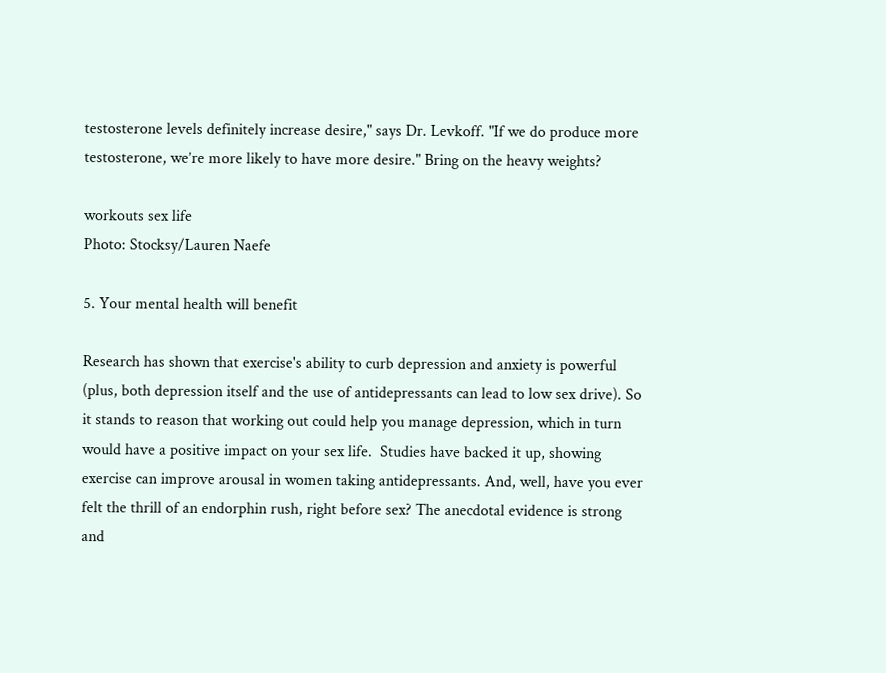testosterone levels definitely increase desire," says Dr. Levkoff. "If we do produce more testosterone, we’re more likely to have more desire." Bring on the heavy weights?

workouts sex life
Photo: Stocksy/Lauren Naefe

5. Your mental health will benefit

Research has shown that exercise's ability to curb depression and anxiety is powerful (plus, both depression itself and the use of antidepressants can lead to low sex drive). So it stands to reason that working out could help you manage depression, which in turn would have a positive impact on your sex life.  Studies have backed it up, showing exercise can improve arousal in women taking antidepressants. And, well, have you ever felt the thrill of an endorphin rush, right before sex? The anecdotal evidence is strong and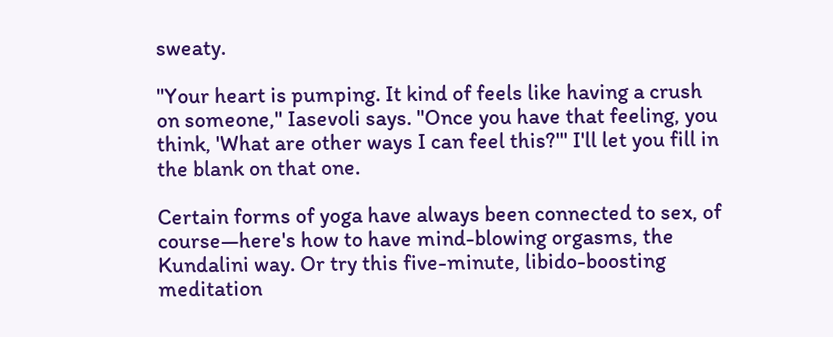sweaty.

"Your heart is pumping. It kind of feels like having a crush on someone," Iasevoli says. "Once you have that feeling, you think, 'What are other ways I can feel this?'" I'll let you fill in the blank on that one.

Certain forms of yoga have always been connected to sex, of course—here's how to have mind-blowing orgasms, the Kundalini way. Or try this five-minute, libido-boosting meditation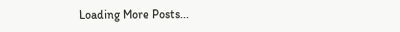Loading More Posts...